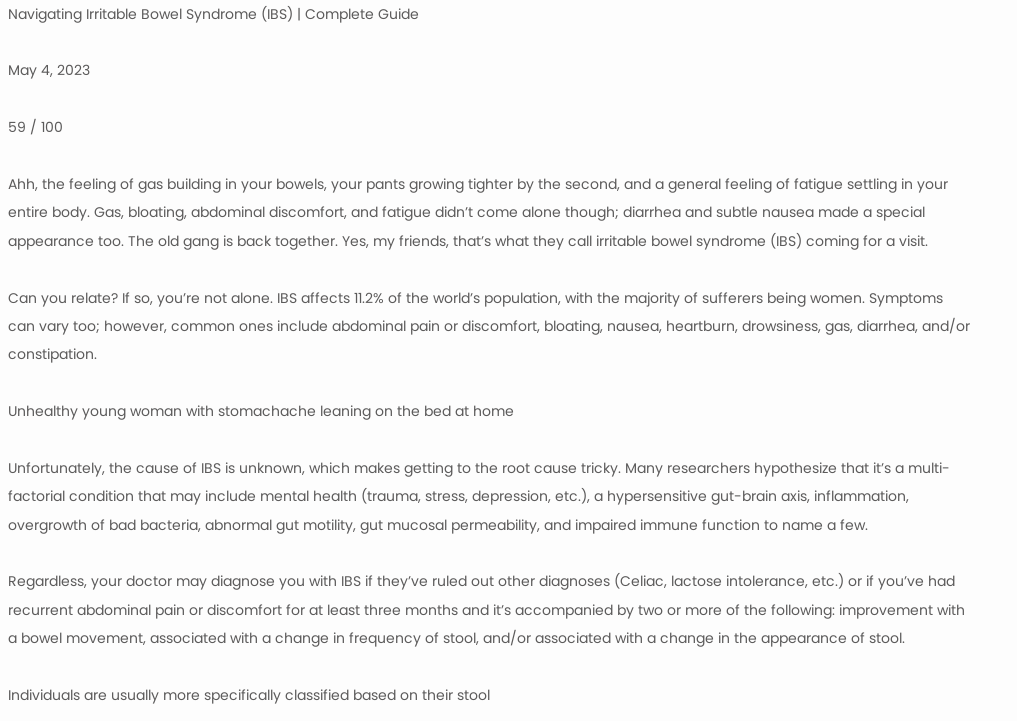Navigating Irritable Bowel Syndrome (IBS) | Complete Guide

May 4, 2023

59 / 100

Ahh, the feeling of gas building in your bowels, your pants growing tighter by the second, and a general feeling of fatigue settling in your entire body. Gas, bloating, abdominal discomfort, and fatigue didn’t come alone though; diarrhea and subtle nausea made a special appearance too. The old gang is back together. Yes, my friends, that’s what they call irritable bowel syndrome (IBS) coming for a visit.

Can you relate? If so, you’re not alone. IBS affects 11.2% of the world’s population, with the majority of sufferers being women. Symptoms can vary too; however, common ones include abdominal pain or discomfort, bloating, nausea, heartburn, drowsiness, gas, diarrhea, and/or constipation.

Unhealthy young woman with stomachache leaning on the bed at home

Unfortunately, the cause of IBS is unknown, which makes getting to the root cause tricky. Many researchers hypothesize that it’s a multi-factorial condition that may include mental health (trauma, stress, depression, etc.), a hypersensitive gut-brain axis, inflammation, overgrowth of bad bacteria, abnormal gut motility, gut mucosal permeability, and impaired immune function to name a few.

Regardless, your doctor may diagnose you with IBS if they’ve ruled out other diagnoses (Celiac, lactose intolerance, etc.) or if you’ve had recurrent abdominal pain or discomfort for at least three months and it’s accompanied by two or more of the following: improvement with a bowel movement, associated with a change in frequency of stool, and/or associated with a change in the appearance of stool.

Individuals are usually more specifically classified based on their stool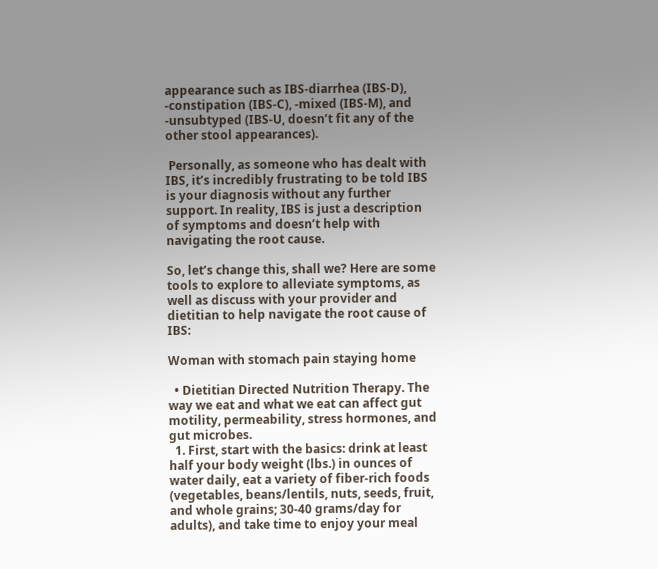appearance such as IBS-diarrhea (IBS-D), -constipation (IBS-C), -mixed (IBS-M), and -unsubtyped (IBS-U, doesn’t fit any of the other stool appearances).

 Personally, as someone who has dealt with IBS, it’s incredibly frustrating to be told IBS is your diagnosis without any further support. In reality, IBS is just a description of symptoms and doesn’t help with navigating the root cause.

So, let’s change this, shall we? Here are some tools to explore to alleviate symptoms, as well as discuss with your provider and dietitian to help navigate the root cause of IBS:

Woman with stomach pain staying home

  • Dietitian Directed Nutrition Therapy. The way we eat and what we eat can affect gut motility, permeability, stress hormones, and gut microbes.
  1. First, start with the basics: drink at least half your body weight (lbs.) in ounces of water daily, eat a variety of fiber-rich foods (vegetables, beans/lentils, nuts, seeds, fruit, and whole grains; 30-40 grams/day for adults), and take time to enjoy your meal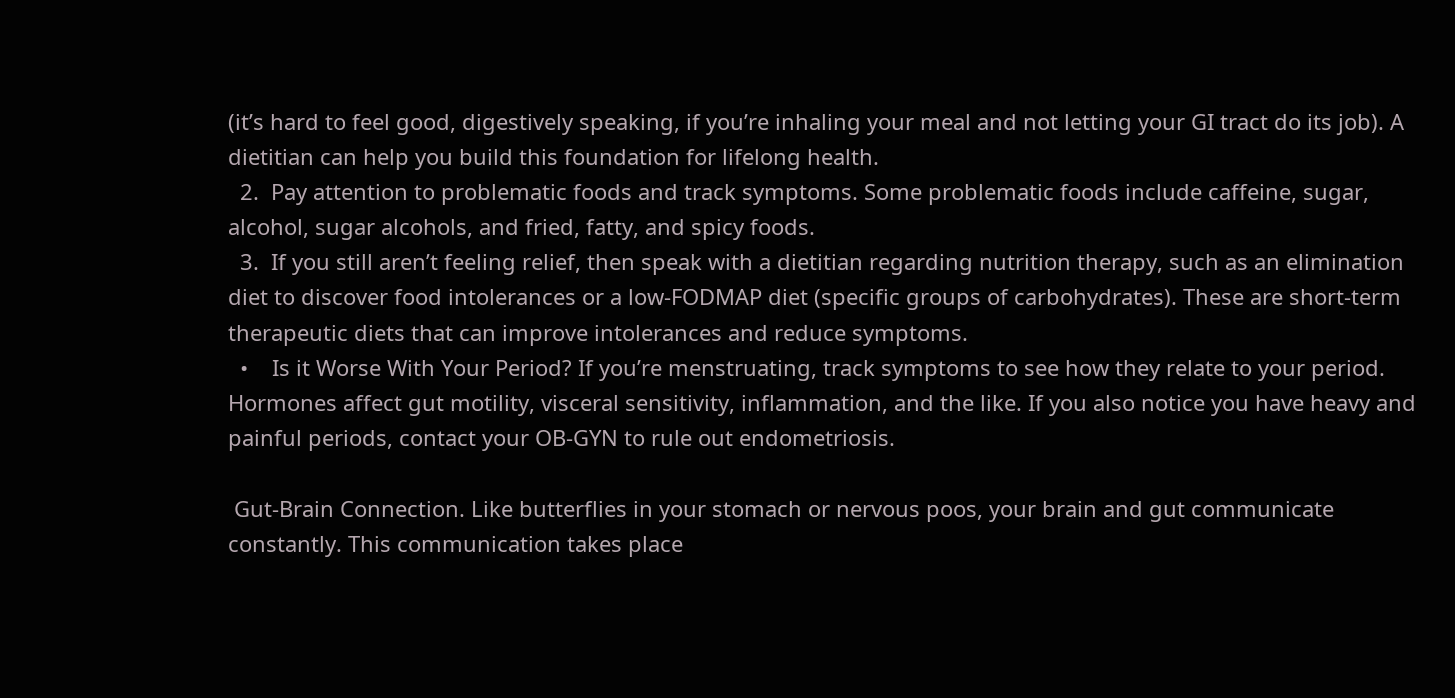(it’s hard to feel good, digestively speaking, if you’re inhaling your meal and not letting your GI tract do its job). A dietitian can help you build this foundation for lifelong health.
  2.  Pay attention to problematic foods and track symptoms. Some problematic foods include caffeine, sugar, alcohol, sugar alcohols, and fried, fatty, and spicy foods.
  3.  If you still aren’t feeling relief, then speak with a dietitian regarding nutrition therapy, such as an elimination diet to discover food intolerances or a low-FODMAP diet (specific groups of carbohydrates). These are short-term therapeutic diets that can improve intolerances and reduce symptoms.
  •    Is it Worse With Your Period? If you’re menstruating, track symptoms to see how they relate to your period. Hormones affect gut motility, visceral sensitivity, inflammation, and the like. If you also notice you have heavy and painful periods, contact your OB-GYN to rule out endometriosis.

 Gut-Brain Connection. Like butterflies in your stomach or nervous poos, your brain and gut communicate constantly. This communication takes place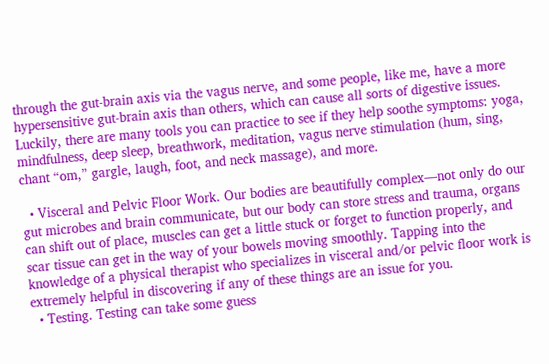through the gut-brain axis via the vagus nerve, and some people, like me, have a more hypersensitive gut-brain axis than others, which can cause all sorts of digestive issues. Luckily, there are many tools you can practice to see if they help soothe symptoms: yoga, mindfulness, deep sleep, breathwork, meditation, vagus nerve stimulation (hum, sing, chant “om,” gargle, laugh, foot, and neck massage), and more.

  • Visceral and Pelvic Floor Work. Our bodies are beautifully complex—not only do our gut microbes and brain communicate, but our body can store stress and trauma, organs can shift out of place, muscles can get a little stuck or forget to function properly, and scar tissue can get in the way of your bowels moving smoothly. Tapping into the knowledge of a physical therapist who specializes in visceral and/or pelvic floor work is extremely helpful in discovering if any of these things are an issue for you.
  • Testing. Testing can take some guess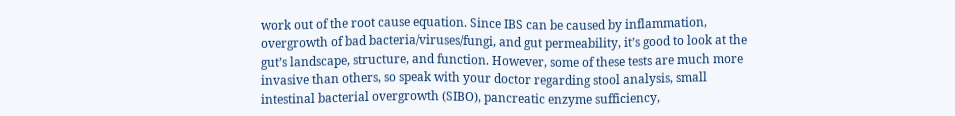work out of the root cause equation. Since IBS can be caused by inflammation, overgrowth of bad bacteria/viruses/fungi, and gut permeability, it’s good to look at the gut’s landscape, structure, and function. However, some of these tests are much more invasive than others, so speak with your doctor regarding stool analysis, small intestinal bacterial overgrowth (SIBO), pancreatic enzyme sufficiency,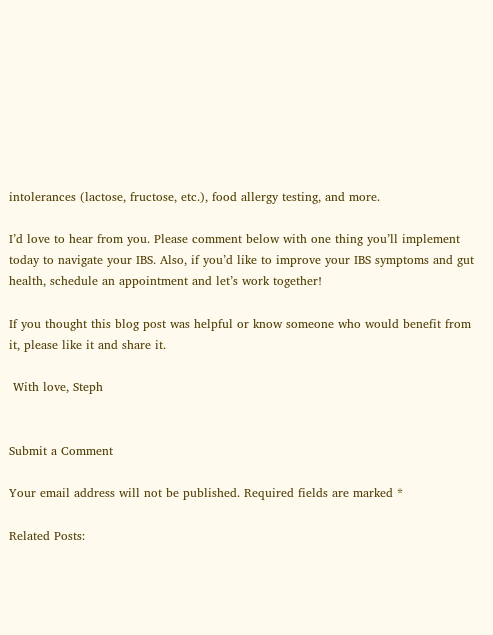intolerances (lactose, fructose, etc.), food allergy testing, and more.

I’d love to hear from you. Please comment below with one thing you’ll implement today to navigate your IBS. Also, if you’d like to improve your IBS symptoms and gut health, schedule an appointment and let’s work together!

If you thought this blog post was helpful or know someone who would benefit from it, please like it and share it.

 With love, Steph


Submit a Comment

Your email address will not be published. Required fields are marked *

Related Posts: